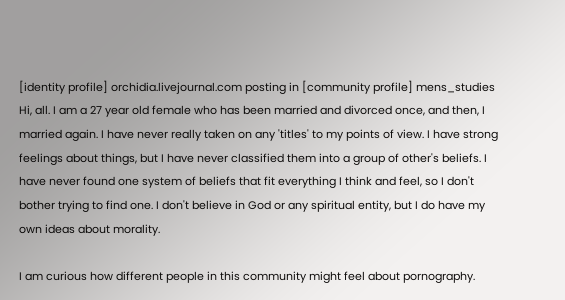[identity profile] orchidia.livejournal.com posting in [community profile] mens_studies
Hi, all. I am a 27 year old female who has been married and divorced once, and then, I married again. I have never really taken on any 'titles' to my points of view. I have strong feelings about things, but I have never classified them into a group of other's beliefs. I have never found one system of beliefs that fit everything I think and feel, so I don't bother trying to find one. I don't believe in God or any spiritual entity, but I do have my own ideas about morality.

I am curious how different people in this community might feel about pornography.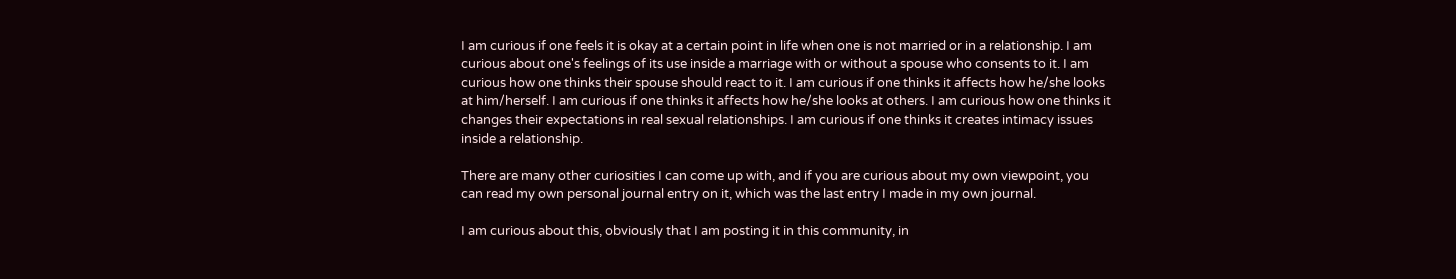I am curious if one feels it is okay at a certain point in life when one is not married or in a relationship. I am curious about one's feelings of its use inside a marriage with or without a spouse who consents to it. I am curious how one thinks their spouse should react to it. I am curious if one thinks it affects how he/she looks at him/herself. I am curious if one thinks it affects how he/she looks at others. I am curious how one thinks it changes their expectations in real sexual relationships. I am curious if one thinks it creates intimacy issues inside a relationship.

There are many other curiosities I can come up with, and if you are curious about my own viewpoint, you can read my own personal journal entry on it, which was the last entry I made in my own journal.

I am curious about this, obviously that I am posting it in this community, in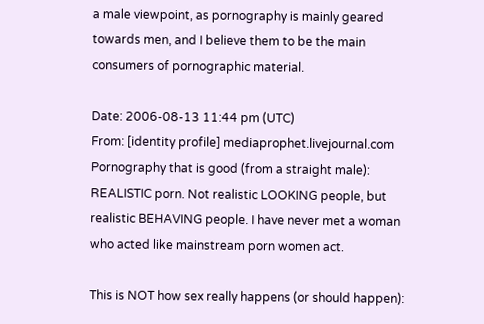a male viewpoint, as pornography is mainly geared towards men, and I believe them to be the main consumers of pornographic material.

Date: 2006-08-13 11:44 pm (UTC)
From: [identity profile] mediaprophet.livejournal.com
Pornography that is good (from a straight male): REALISTIC porn. Not realistic LOOKING people, but realistic BEHAVING people. I have never met a woman who acted like mainstream porn women act.

This is NOT how sex really happens (or should happen):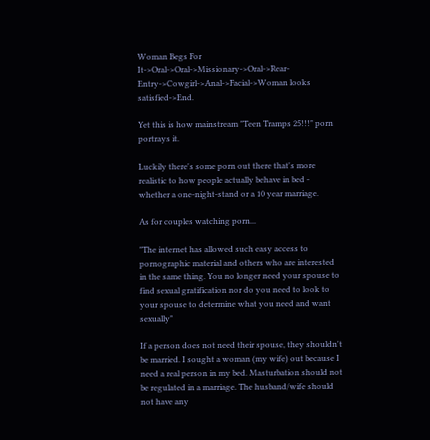Woman Begs For It->Oral->Oral->Missionary->Oral->Rear-Entry->Cowgirl->Anal->Facial->Woman looks satisfied->End.

Yet this is how mainstream "Teen Tramps 25!!!" porn portrays it.

Luckily there's some porn out there that's more realistic to how people actually behave in bed - whether a one-night-stand or a 10 year marriage.

As for couples watching porn...

"The internet has allowed such easy access to pornographic material and others who are interested in the same thing. You no longer need your spouse to find sexual gratification nor do you need to look to your spouse to determine what you need and want sexually"

If a person does not need their spouse, they shouldn't be married. I sought a woman (my wife) out because I need a real person in my bed. Masturbation should not be regulated in a marriage. The husband/wife should not have any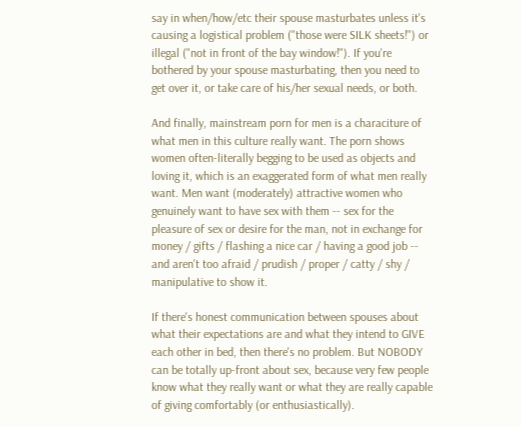say in when/how/etc their spouse masturbates unless it's causing a logistical problem ("those were SILK sheets!") or illegal ("not in front of the bay window!"). If you're bothered by your spouse masturbating, then you need to get over it, or take care of his/her sexual needs, or both.

And finally, mainstream porn for men is a characiture of what men in this culture really want. The porn shows women often-literally begging to be used as objects and loving it, which is an exaggerated form of what men really want. Men want (moderately) attractive women who genuinely want to have sex with them -- sex for the pleasure of sex or desire for the man, not in exchange for money / gifts / flashing a nice car / having a good job -- and aren't too afraid / prudish / proper / catty / shy / manipulative to show it.

If there's honest communication between spouses about what their expectations are and what they intend to GIVE each other in bed, then there's no problem. But NOBODY can be totally up-front about sex, because very few people know what they really want or what they are really capable of giving comfortably (or enthusiastically).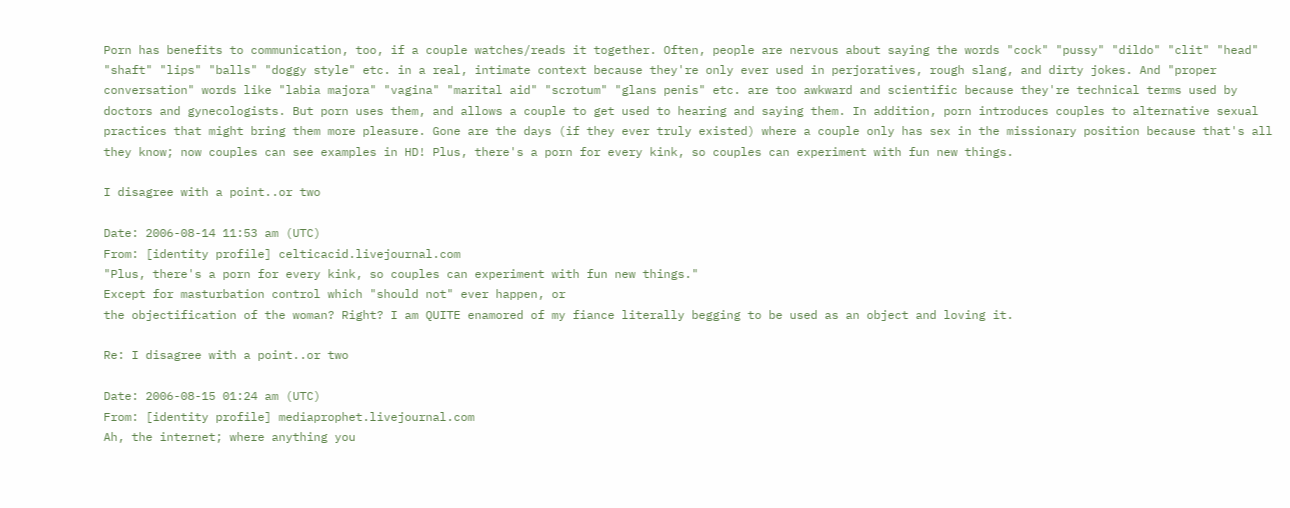Porn has benefits to communication, too, if a couple watches/reads it together. Often, people are nervous about saying the words "cock" "pussy" "dildo" "clit" "head" "shaft" "lips" "balls" "doggy style" etc. in a real, intimate context because they're only ever used in perjoratives, rough slang, and dirty jokes. And "proper conversation" words like "labia majora" "vagina" "marital aid" "scrotum" "glans penis" etc. are too awkward and scientific because they're technical terms used by doctors and gynecologists. But porn uses them, and allows a couple to get used to hearing and saying them. In addition, porn introduces couples to alternative sexual practices that might bring them more pleasure. Gone are the days (if they ever truly existed) where a couple only has sex in the missionary position because that's all they know; now couples can see examples in HD! Plus, there's a porn for every kink, so couples can experiment with fun new things.

I disagree with a point..or two

Date: 2006-08-14 11:53 am (UTC)
From: [identity profile] celticacid.livejournal.com
"Plus, there's a porn for every kink, so couples can experiment with fun new things."
Except for masturbation control which "should not" ever happen, or
the objectification of the woman? Right? I am QUITE enamored of my fiance literally begging to be used as an object and loving it.

Re: I disagree with a point..or two

Date: 2006-08-15 01:24 am (UTC)
From: [identity profile] mediaprophet.livejournal.com
Ah, the internet; where anything you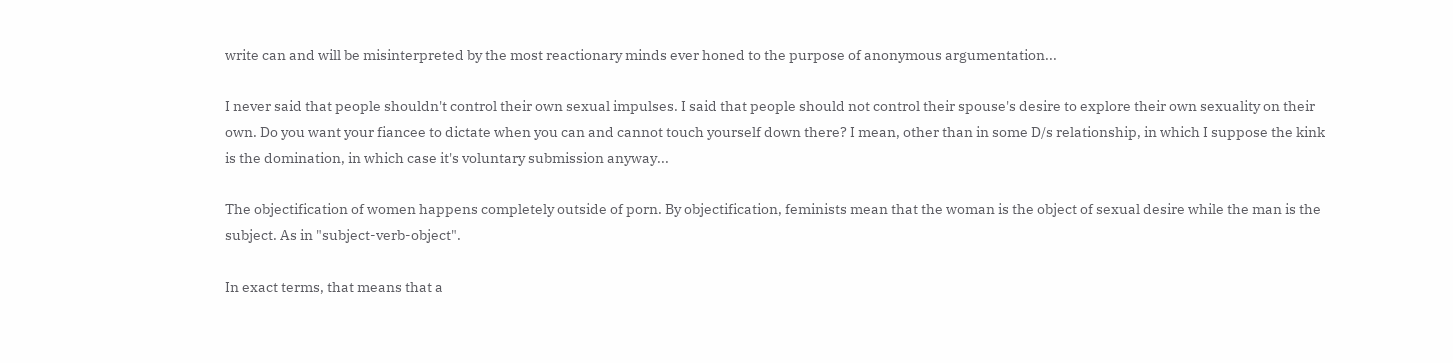write can and will be misinterpreted by the most reactionary minds ever honed to the purpose of anonymous argumentation...

I never said that people shouldn't control their own sexual impulses. I said that people should not control their spouse's desire to explore their own sexuality on their own. Do you want your fiancee to dictate when you can and cannot touch yourself down there? I mean, other than in some D/s relationship, in which I suppose the kink is the domination, in which case it's voluntary submission anyway...

The objectification of women happens completely outside of porn. By objectification, feminists mean that the woman is the object of sexual desire while the man is the subject. As in "subject-verb-object".

In exact terms, that means that a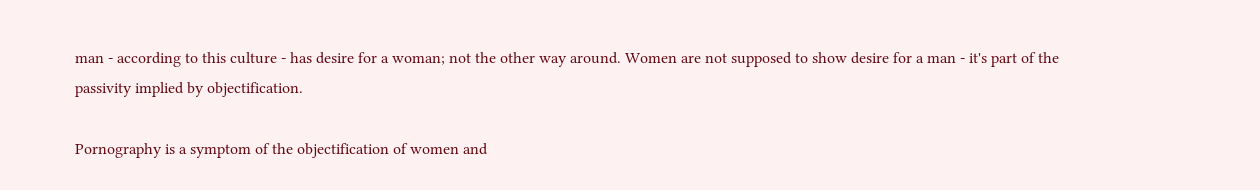man - according to this culture - has desire for a woman; not the other way around. Women are not supposed to show desire for a man - it's part of the passivity implied by objectification.

Pornography is a symptom of the objectification of women and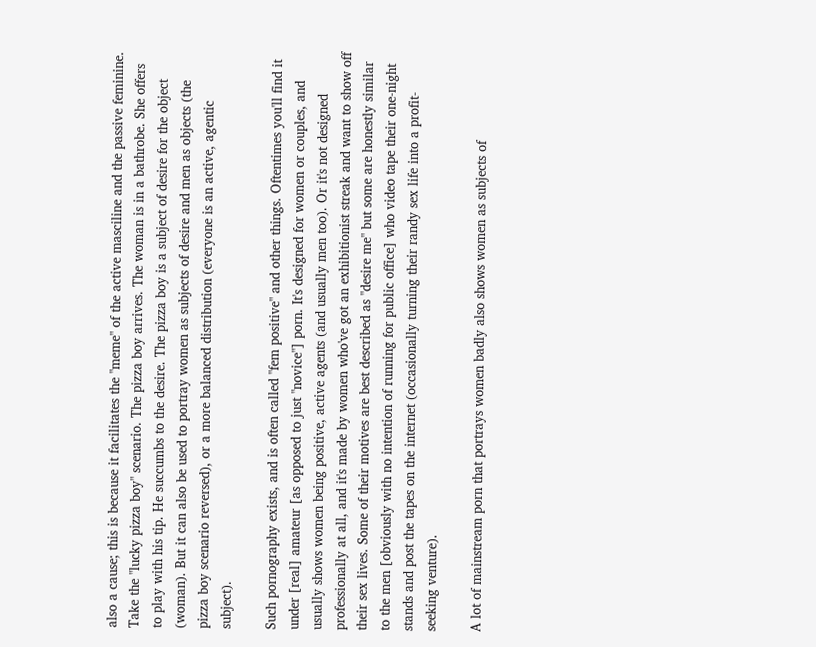also a cause; this is because it facilitates the "meme" of the active masciline and the passive feminine. Take the "lucky pizza boy" scenario. The pizza boy arrives. The woman is in a bathrobe. She offers to play with his tip. He succumbs to the desire. The pizza boy is a subject of desire for the object (woman). But it can also be used to portray women as subjects of desire and men as objects (the pizza boy scenario reversed), or a more balanced distribution (everyone is an active, agentic subject).

Such pornography exists, and is often called "fem positive" and other things. Oftentimes you'll find it under [real] amateur [as opposed to just "novice"] porn. It's designed for women or couples, and usually shows women being positive, active agents (and usually men too). Or it's not designed professionally at all, and it's made by women who've got an exhibitionist streak and want to show off their sex lives. Some of their motives are best described as "desire me" but some are honestly similar to the men [obviously with no intention of running for public office] who video tape their one-night stands and post the tapes on the internet (occasionally turning their randy sex life into a profit-seeking venture).

A lot of mainstream porn that portrays women badly also shows women as subjects of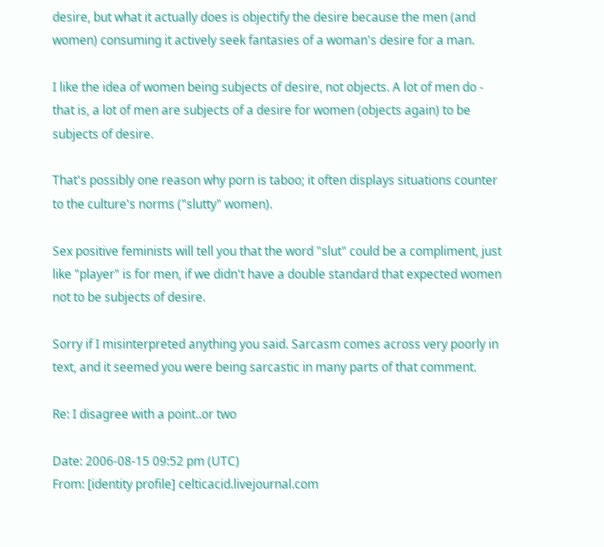desire, but what it actually does is objectify the desire because the men (and women) consuming it actively seek fantasies of a woman's desire for a man.

I like the idea of women being subjects of desire, not objects. A lot of men do - that is, a lot of men are subjects of a desire for women (objects again) to be subjects of desire.

That's possibly one reason why porn is taboo; it often displays situations counter to the culture's norms ("slutty" women).

Sex positive feminists will tell you that the word "slut" could be a compliment, just like "player" is for men, if we didn't have a double standard that expected women not to be subjects of desire.

Sorry if I misinterpreted anything you said. Sarcasm comes across very poorly in text, and it seemed you were being sarcastic in many parts of that comment.

Re: I disagree with a point..or two

Date: 2006-08-15 09:52 pm (UTC)
From: [identity profile] celticacid.livejournal.com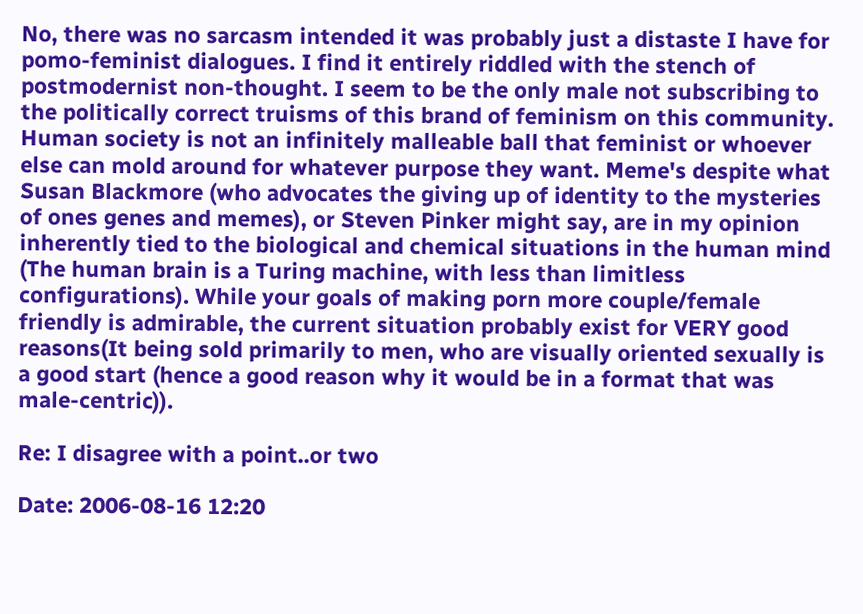No, there was no sarcasm intended it was probably just a distaste I have for pomo-feminist dialogues. I find it entirely riddled with the stench of postmodernist non-thought. I seem to be the only male not subscribing to the politically correct truisms of this brand of feminism on this community. Human society is not an infinitely malleable ball that feminist or whoever else can mold around for whatever purpose they want. Meme's despite what Susan Blackmore (who advocates the giving up of identity to the mysteries of ones genes and memes), or Steven Pinker might say, are in my opinion inherently tied to the biological and chemical situations in the human mind (The human brain is a Turing machine, with less than limitless configurations). While your goals of making porn more couple/female friendly is admirable, the current situation probably exist for VERY good reasons(It being sold primarily to men, who are visually oriented sexually is a good start (hence a good reason why it would be in a format that was male-centric)).

Re: I disagree with a point..or two

Date: 2006-08-16 12:20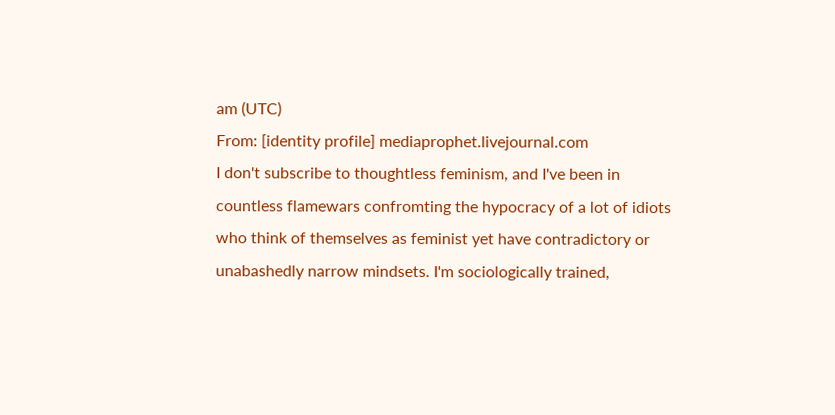am (UTC)
From: [identity profile] mediaprophet.livejournal.com
I don't subscribe to thoughtless feminism, and I've been in countless flamewars confromting the hypocracy of a lot of idiots who think of themselves as feminist yet have contradictory or unabashedly narrow mindsets. I'm sociologically trained,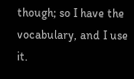though; so I have the vocabulary, and I use it.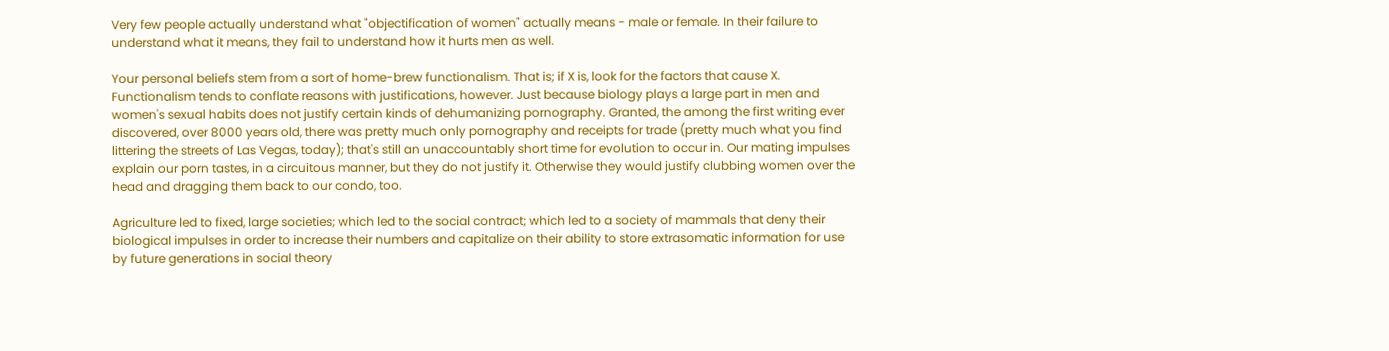Very few people actually understand what "objectification of women" actually means - male or female. In their failure to understand what it means, they fail to understand how it hurts men as well.

Your personal beliefs stem from a sort of home-brew functionalism. That is; if X is, look for the factors that cause X. Functionalism tends to conflate reasons with justifications, however. Just because biology plays a large part in men and women's sexual habits does not justify certain kinds of dehumanizing pornography. Granted, the among the first writing ever discovered, over 8000 years old, there was pretty much only pornography and receipts for trade (pretty much what you find littering the streets of Las Vegas, today); that's still an unaccountably short time for evolution to occur in. Our mating impulses explain our porn tastes, in a circuitous manner, but they do not justify it. Otherwise they would justify clubbing women over the head and dragging them back to our condo, too.

Agriculture led to fixed, large societies; which led to the social contract; which led to a society of mammals that deny their biological impulses in order to increase their numbers and capitalize on their ability to store extrasomatic information for use by future generations in social theory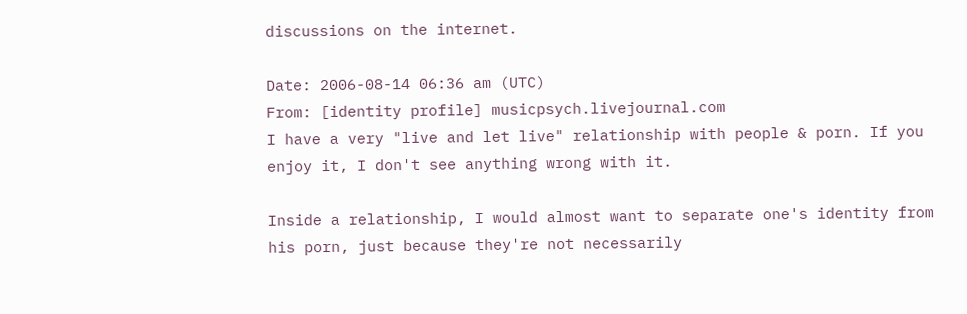discussions on the internet.

Date: 2006-08-14 06:36 am (UTC)
From: [identity profile] musicpsych.livejournal.com
I have a very "live and let live" relationship with people & porn. If you enjoy it, I don't see anything wrong with it.

Inside a relationship, I would almost want to separate one's identity from his porn, just because they're not necessarily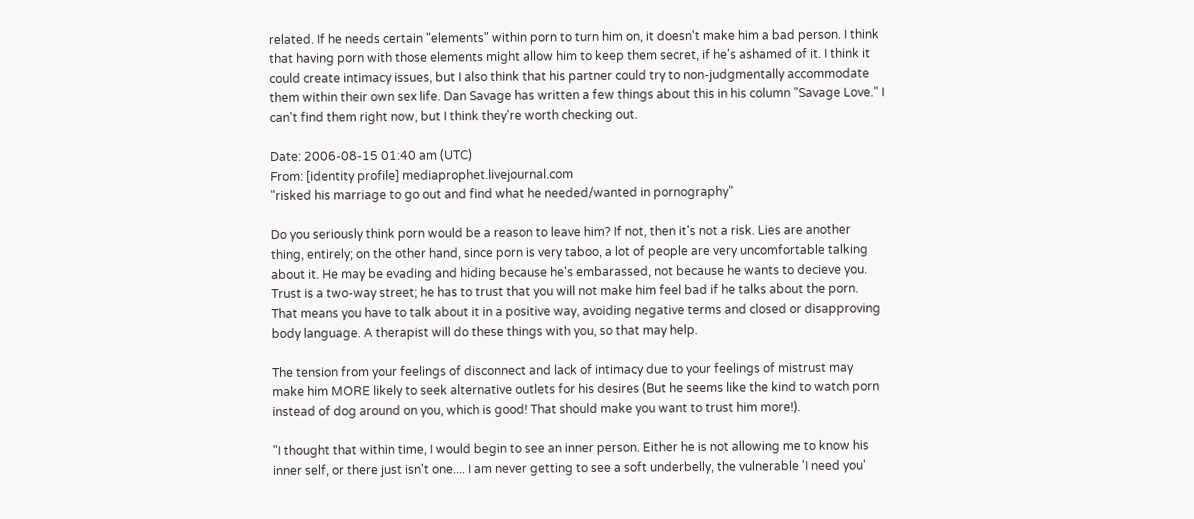related. If he needs certain "elements" within porn to turn him on, it doesn't make him a bad person. I think that having porn with those elements might allow him to keep them secret, if he's ashamed of it. I think it could create intimacy issues, but I also think that his partner could try to non-judgmentally accommodate them within their own sex life. Dan Savage has written a few things about this in his column "Savage Love." I can't find them right now, but I think they're worth checking out.

Date: 2006-08-15 01:40 am (UTC)
From: [identity profile] mediaprophet.livejournal.com
"risked his marriage to go out and find what he needed/wanted in pornography"

Do you seriously think porn would be a reason to leave him? If not, then it's not a risk. Lies are another thing, entirely; on the other hand, since porn is very taboo, a lot of people are very uncomfortable talking about it. He may be evading and hiding because he's embarassed, not because he wants to decieve you. Trust is a two-way street; he has to trust that you will not make him feel bad if he talks about the porn. That means you have to talk about it in a positive way, avoiding negative terms and closed or disapproving body language. A therapist will do these things with you, so that may help.

The tension from your feelings of disconnect and lack of intimacy due to your feelings of mistrust may make him MORE likely to seek alternative outlets for his desires (But he seems like the kind to watch porn instead of dog around on you, which is good! That should make you want to trust him more!).

"I thought that within time, I would begin to see an inner person. Either he is not allowing me to know his inner self, or there just isn't one.... I am never getting to see a soft underbelly, the vulnerable 'I need you'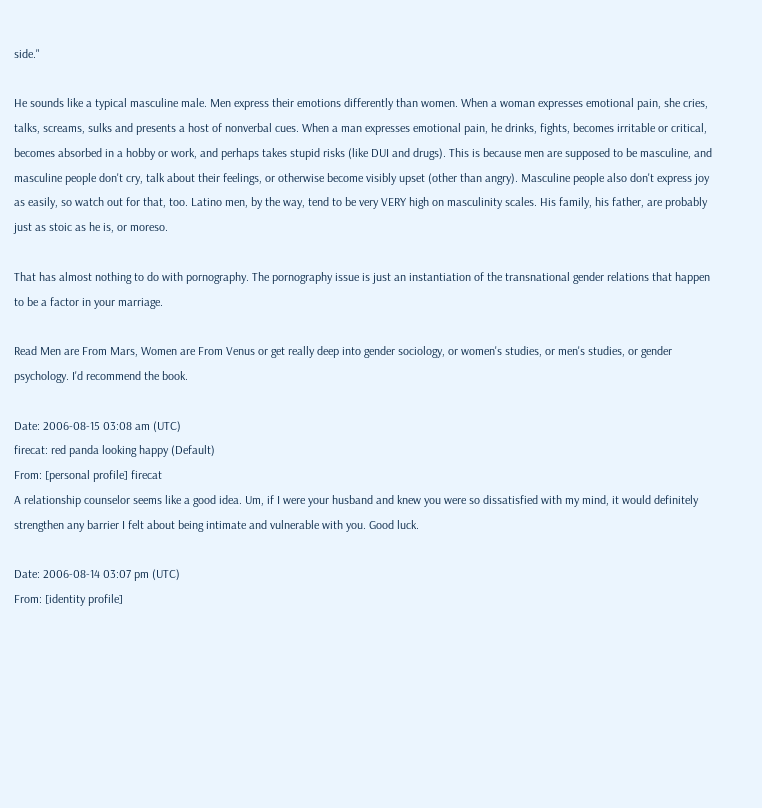side."

He sounds like a typical masculine male. Men express their emotions differently than women. When a woman expresses emotional pain, she cries, talks, screams, sulks and presents a host of nonverbal cues. When a man expresses emotional pain, he drinks, fights, becomes irritable or critical, becomes absorbed in a hobby or work, and perhaps takes stupid risks (like DUI and drugs). This is because men are supposed to be masculine, and masculine people don't cry, talk about their feelings, or otherwise become visibly upset (other than angry). Masculine people also don't express joy as easily, so watch out for that, too. Latino men, by the way, tend to be very VERY high on masculinity scales. His family, his father, are probably just as stoic as he is, or moreso.

That has almost nothing to do with pornography. The pornography issue is just an instantiation of the transnational gender relations that happen to be a factor in your marriage.

Read Men are From Mars, Women are From Venus or get really deep into gender sociology, or women's studies, or men's studies, or gender psychology. I'd recommend the book.

Date: 2006-08-15 03:08 am (UTC)
firecat: red panda looking happy (Default)
From: [personal profile] firecat
A relationship counselor seems like a good idea. Um, if I were your husband and knew you were so dissatisfied with my mind, it would definitely strengthen any barrier I felt about being intimate and vulnerable with you. Good luck.

Date: 2006-08-14 03:07 pm (UTC)
From: [identity profile]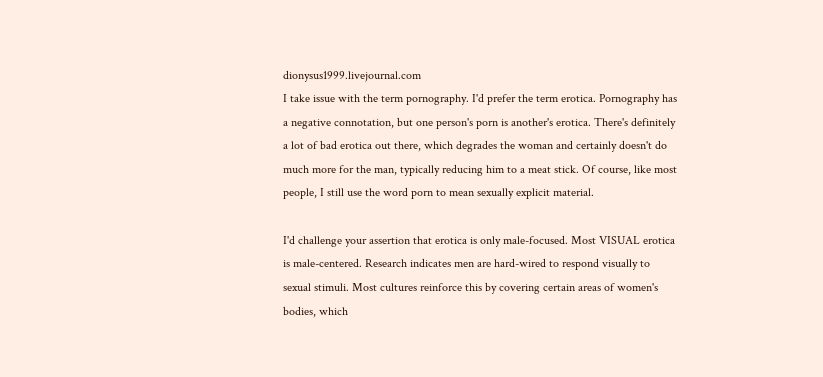dionysus1999.livejournal.com
I take issue with the term pornography. I'd prefer the term erotica. Pornography has a negative connotation, but one person's porn is another's erotica. There's definitely a lot of bad erotica out there, which degrades the woman and certainly doesn't do much more for the man, typically reducing him to a meat stick. Of course, like most people, I still use the word porn to mean sexually explicit material.

I'd challenge your assertion that erotica is only male-focused. Most VISUAL erotica is male-centered. Research indicates men are hard-wired to respond visually to sexual stimuli. Most cultures reinforce this by covering certain areas of women's bodies, which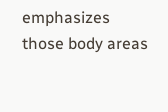emphasizes those body areas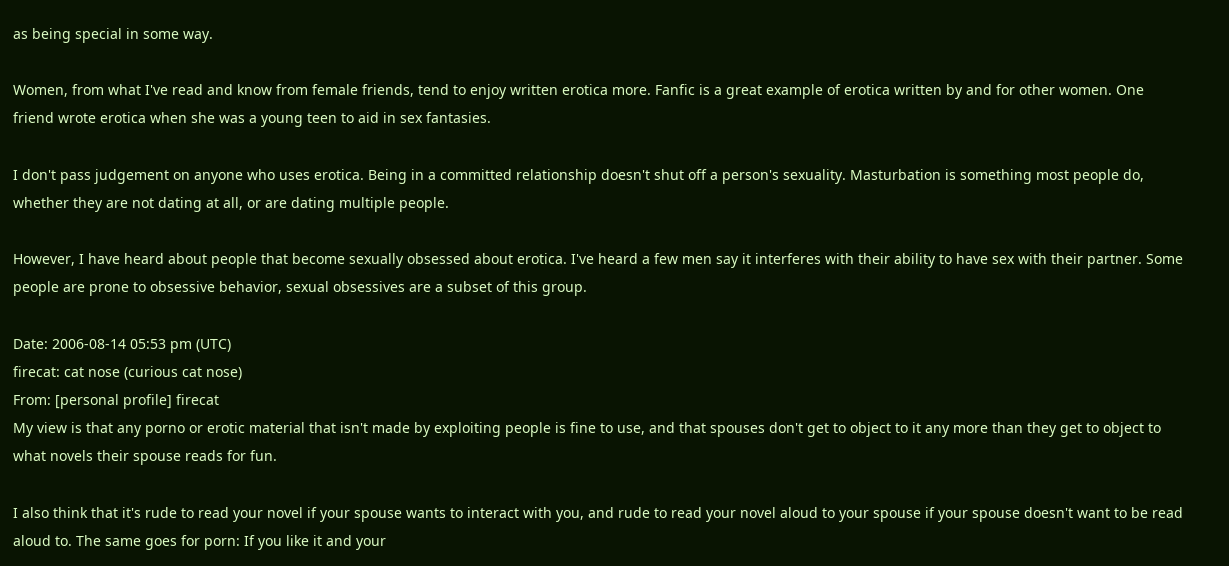as being special in some way.

Women, from what I've read and know from female friends, tend to enjoy written erotica more. Fanfic is a great example of erotica written by and for other women. One friend wrote erotica when she was a young teen to aid in sex fantasies.

I don't pass judgement on anyone who uses erotica. Being in a committed relationship doesn't shut off a person's sexuality. Masturbation is something most people do, whether they are not dating at all, or are dating multiple people.

However, I have heard about people that become sexually obsessed about erotica. I've heard a few men say it interferes with their ability to have sex with their partner. Some people are prone to obsessive behavior, sexual obsessives are a subset of this group.

Date: 2006-08-14 05:53 pm (UTC)
firecat: cat nose (curious cat nose)
From: [personal profile] firecat
My view is that any porno or erotic material that isn't made by exploiting people is fine to use, and that spouses don't get to object to it any more than they get to object to what novels their spouse reads for fun.

I also think that it's rude to read your novel if your spouse wants to interact with you, and rude to read your novel aloud to your spouse if your spouse doesn't want to be read aloud to. The same goes for porn: If you like it and your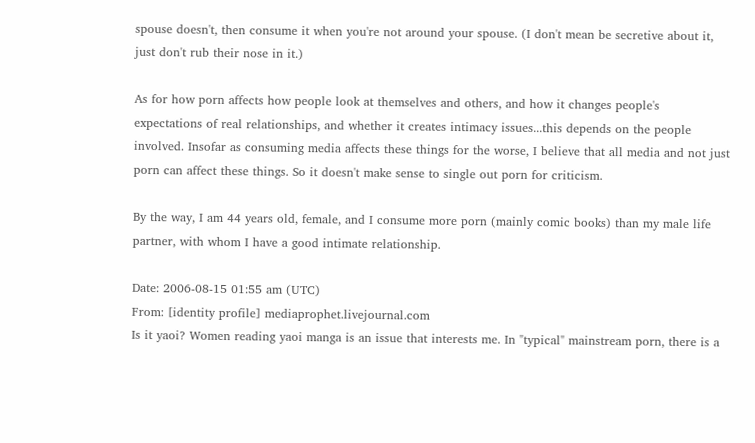spouse doesn't, then consume it when you're not around your spouse. (I don't mean be secretive about it, just don't rub their nose in it.)

As for how porn affects how people look at themselves and others, and how it changes people's expectations of real relationships, and whether it creates intimacy issues...this depends on the people involved. Insofar as consuming media affects these things for the worse, I believe that all media and not just porn can affect these things. So it doesn't make sense to single out porn for criticism.

By the way, I am 44 years old, female, and I consume more porn (mainly comic books) than my male life partner, with whom I have a good intimate relationship.

Date: 2006-08-15 01:55 am (UTC)
From: [identity profile] mediaprophet.livejournal.com
Is it yaoi? Women reading yaoi manga is an issue that interests me. In "typical" mainstream porn, there is a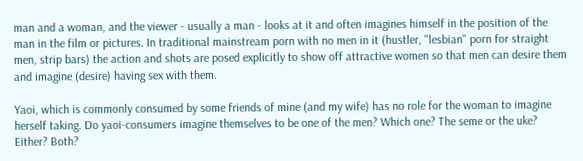man and a woman, and the viewer - usually a man - looks at it and often imagines himself in the position of the man in the film or pictures. In traditional mainstream porn with no men in it (hustler, "lesbian" porn for straight men, strip bars) the action and shots are posed explicitly to show off attractive women so that men can desire them and imagine (desire) having sex with them.

Yaoi, which is commonly consumed by some friends of mine (and my wife) has no role for the woman to imagine herself taking. Do yaoi-consumers imagine themselves to be one of the men? Which one? The seme or the uke? Either? Both?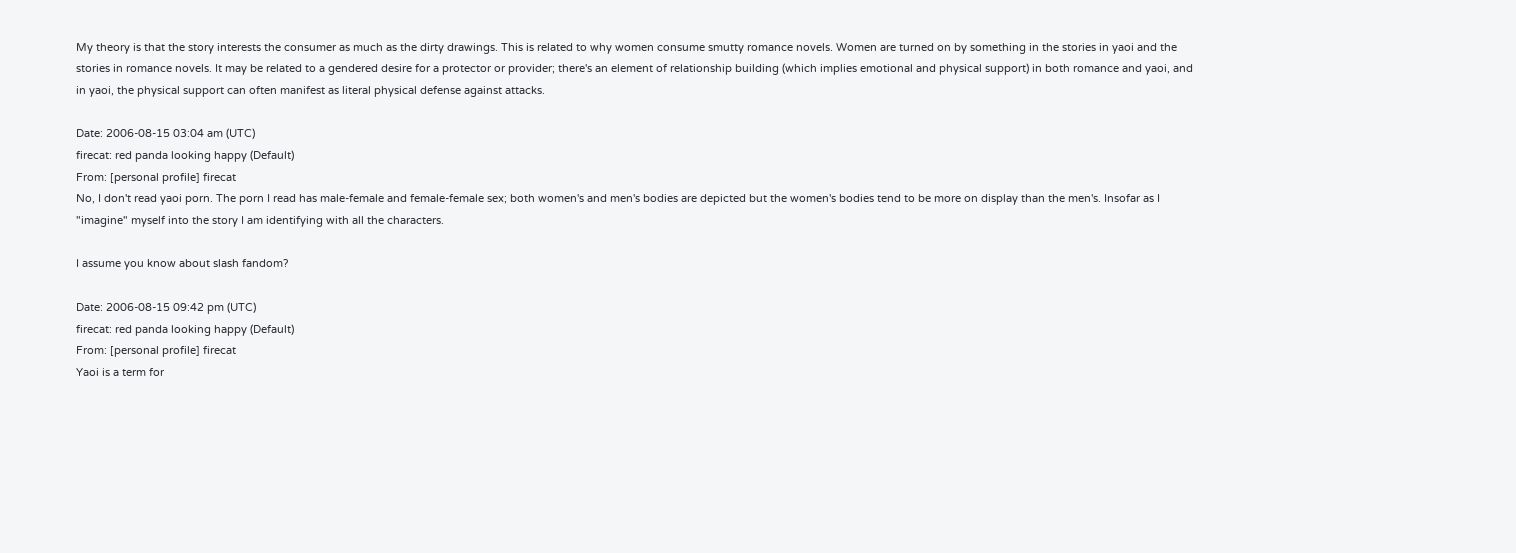My theory is that the story interests the consumer as much as the dirty drawings. This is related to why women consume smutty romance novels. Women are turned on by something in the stories in yaoi and the stories in romance novels. It may be related to a gendered desire for a protector or provider; there's an element of relationship building (which implies emotional and physical support) in both romance and yaoi, and in yaoi, the physical support can often manifest as literal physical defense against attacks.

Date: 2006-08-15 03:04 am (UTC)
firecat: red panda looking happy (Default)
From: [personal profile] firecat
No, I don't read yaoi porn. The porn I read has male-female and female-female sex; both women's and men's bodies are depicted but the women's bodies tend to be more on display than the men's. Insofar as I "imagine" myself into the story I am identifying with all the characters.

I assume you know about slash fandom?

Date: 2006-08-15 09:42 pm (UTC)
firecat: red panda looking happy (Default)
From: [personal profile] firecat
Yaoi is a term for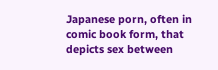Japanese porn, often in comic book form, that depicts sex between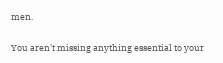men.

You aren't missing anything essential to your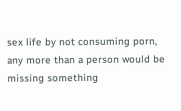sex life by not consuming porn, any more than a person would be missing something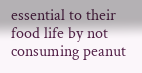essential to their food life by not consuming peanut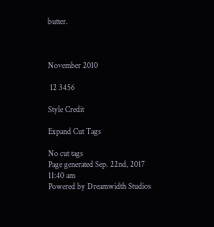butter.



November 2010

 12 3456

Style Credit

Expand Cut Tags

No cut tags
Page generated Sep. 22nd, 2017 11:40 am
Powered by Dreamwidth Studios